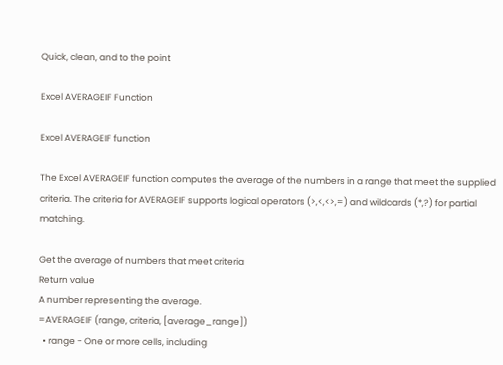Quick, clean, and to the point

Excel AVERAGEIF Function

Excel AVERAGEIF function

The Excel AVERAGEIF function computes the average of the numbers in a range that meet the supplied criteria. The criteria for AVERAGEIF supports logical operators (>,<,<>,=) and wildcards (*,?) for partial matching.

Get the average of numbers that meet criteria
Return value
A number representing the average.
=AVERAGEIF (range, criteria, [average_range])
  • range - One or more cells, including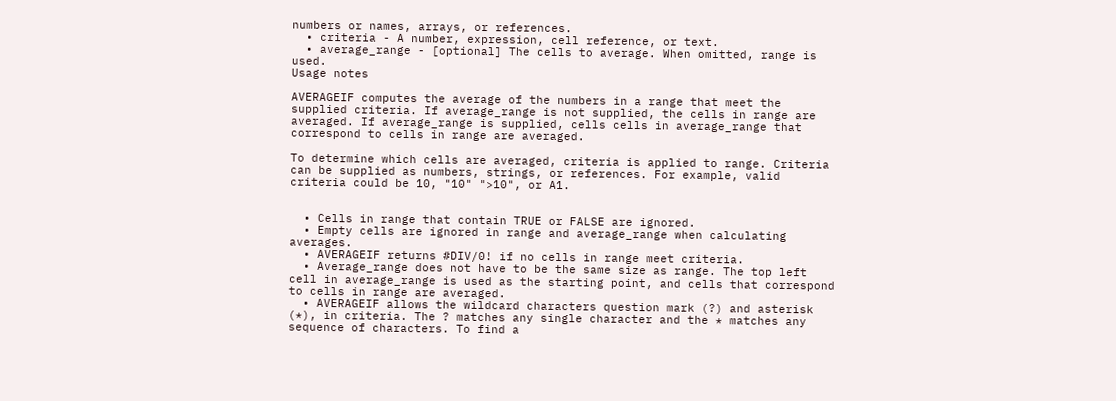numbers or names, arrays, or references.
  • criteria - A number, expression, cell reference, or text.
  • average_range - [optional] The cells to average. When omitted, range is used.
Usage notes

AVERAGEIF computes the average of the numbers in a range that meet the supplied criteria. If average_range is not supplied, the cells in range are averaged. If average_range is supplied, cells cells in average_range that correspond to cells in range are averaged.

To determine which cells are averaged, criteria is applied to range. Criteria can be supplied as numbers, strings, or references. For example, valid criteria could be 10, "10" ">10", or A1.


  • Cells in range that contain TRUE or FALSE are ignored.
  • Empty cells are ignored in range and average_range when calculating averages.
  • AVERAGEIF returns #DIV/0! if no cells in range meet criteria.
  • Average_range does not have to be the same size as range. The top left cell in average_range is used as the starting point, and cells that correspond to cells in range are averaged.
  • AVERAGEIF allows the wildcard characters question mark (?) and asterisk (*), in criteria. The ? matches any single character and the * matches any sequence of characters. To find a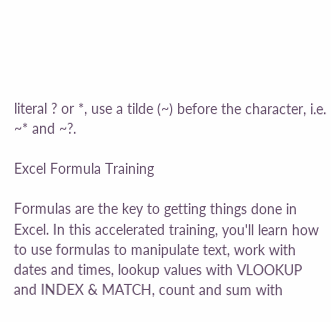literal ? or *, use a tilde (~) before the character, i.e. ~* and ~?.

Excel Formula Training

Formulas are the key to getting things done in Excel. In this accelerated training, you'll learn how to use formulas to manipulate text, work with dates and times, lookup values with VLOOKUP and INDEX & MATCH, count and sum with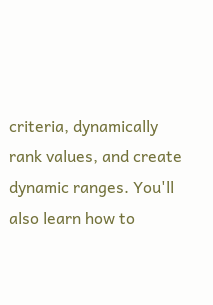criteria, dynamically rank values, and create dynamic ranges. You'll also learn how to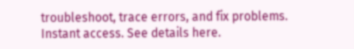troubleshoot, trace errors, and fix problems. Instant access. See details here.